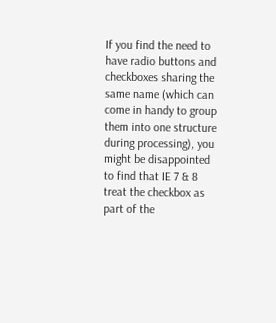If you find the need to have radio buttons and checkboxes sharing the same name (which can come in handy to group them into one structure during processing), you might be disappointed to find that IE 7 & 8 treat the checkbox as part of the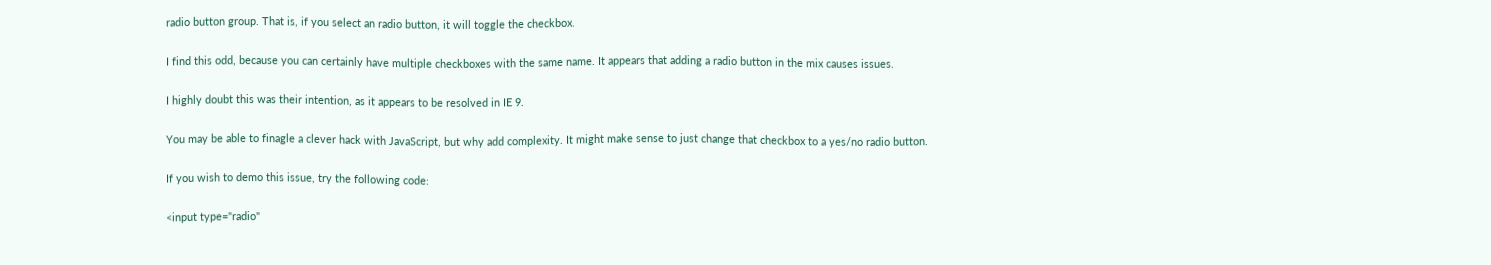radio button group. That is, if you select an radio button, it will toggle the checkbox.

I find this odd, because you can certainly have multiple checkboxes with the same name. It appears that adding a radio button in the mix causes issues.

I highly doubt this was their intention, as it appears to be resolved in IE 9.

You may be able to finagle a clever hack with JavaScript, but why add complexity. It might make sense to just change that checkbox to a yes/no radio button.

If you wish to demo this issue, try the following code:

<input type="radio"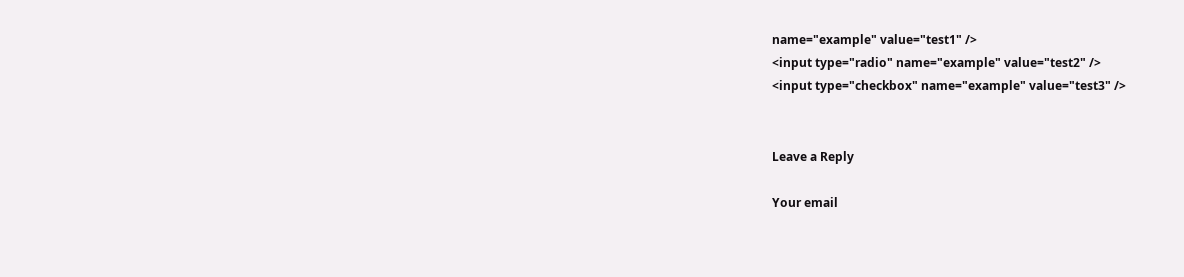name="example" value="test1" />
<input type="radio" name="example" value="test2" />
<input type="checkbox" name="example" value="test3" />


Leave a Reply

Your email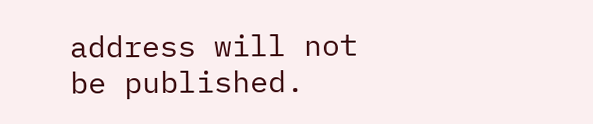address will not be published.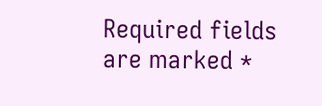Required fields are marked *